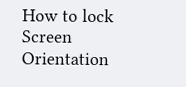How to lock Screen Orientation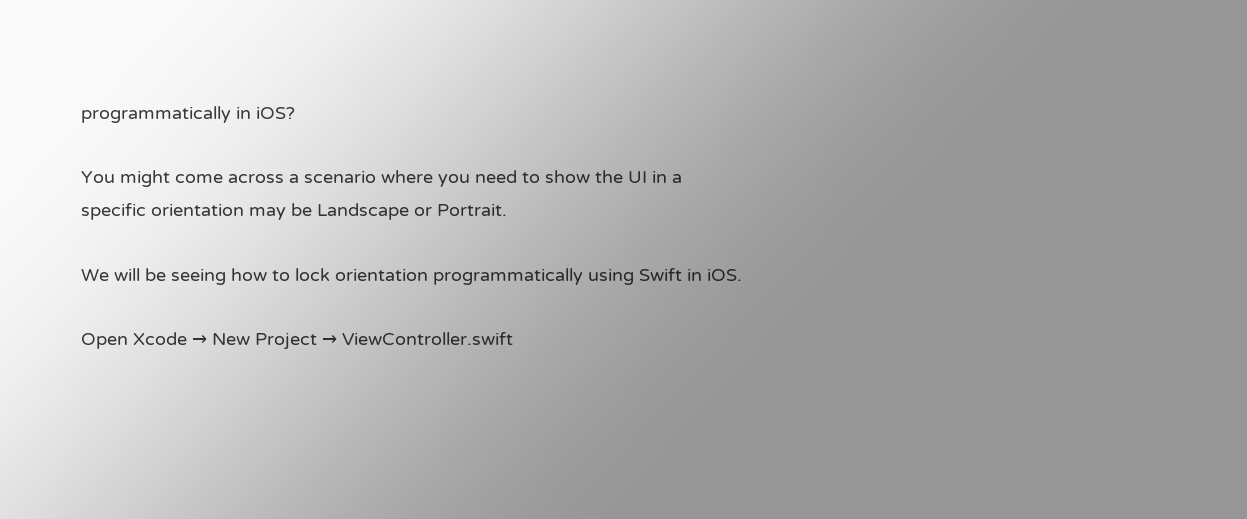programmatically in iOS?

You might come across a scenario where you need to show the UI in a specific orientation may be Landscape or Portrait.

We will be seeing how to lock orientation programmatically using Swift in iOS.

Open Xcode → New Project → ViewController.swift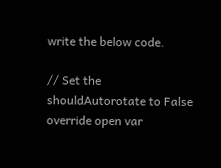write the below code.

// Set the shouldAutorotate to False
override open var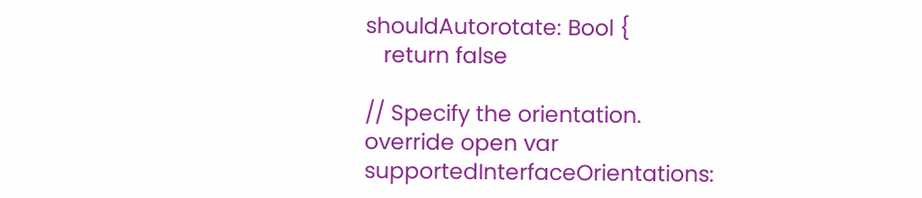shouldAutorotate: Bool {
   return false

// Specify the orientation.
override open var supportedInterfaceOrientations: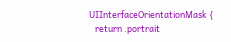UIInterfaceOrientationMask {
   return .portrait